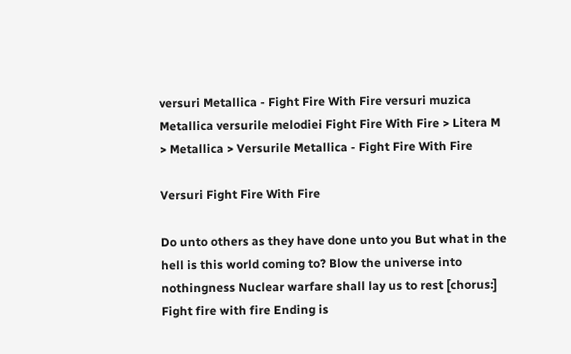versuri Metallica - Fight Fire With Fire versuri muzica Metallica versurile melodiei Fight Fire With Fire > Litera M > Metallica > Versurile Metallica - Fight Fire With Fire

Versuri Fight Fire With Fire

Do unto others as they have done unto you But what in the hell is this world coming to? Blow the universe into nothingness Nuclear warfare shall lay us to rest [chorus:] Fight fire with fire Ending is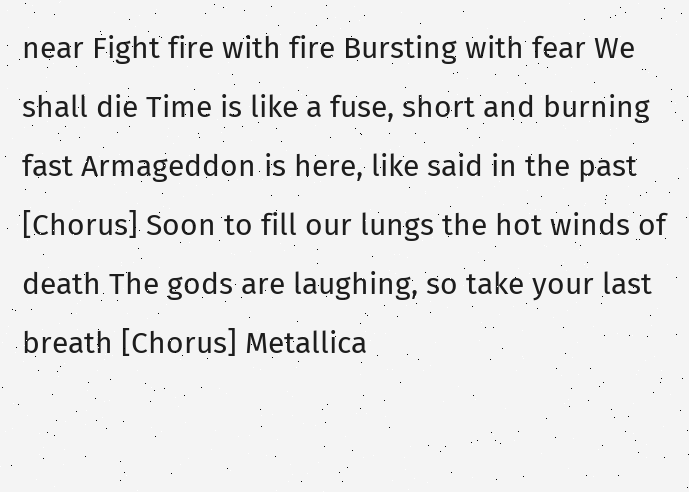near Fight fire with fire Bursting with fear We shall die Time is like a fuse, short and burning fast Armageddon is here, like said in the past [Chorus] Soon to fill our lungs the hot winds of death The gods are laughing, so take your last breath [Chorus] Metallica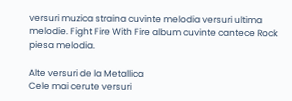versuri muzica straina cuvinte melodia versuri ultima melodie. Fight Fire With Fire album cuvinte cantece Rock piesa melodia.

Alte versuri de la Metallica
Cele mai cerute versuri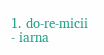1. do-re-micii - iarna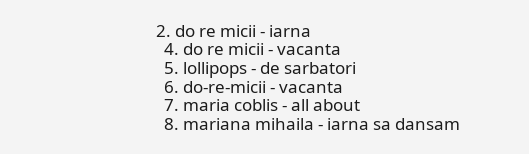2. do re micii - iarna
  4. do re micii - vacanta
  5. lollipops - de sarbatori
  6. do-re-micii - vacanta
  7. maria coblis - all about
  8. mariana mihaila - iarna sa dansam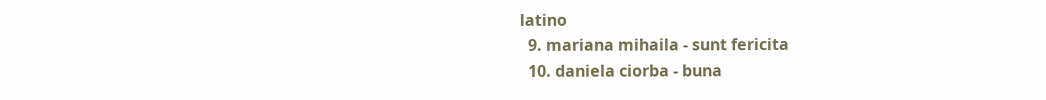latino
  9. mariana mihaila - sunt fericita
  10. daniela ciorba - buna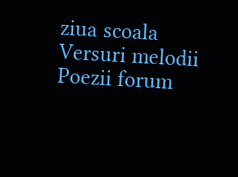ziua scoala
Versuri melodii Poezii forum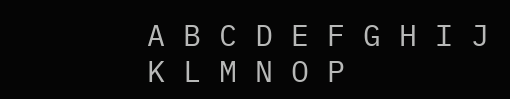A B C D E F G H I J K L M N O P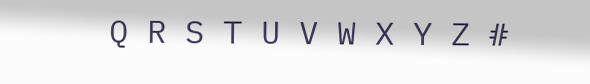Q R S T U V W X Y Z #